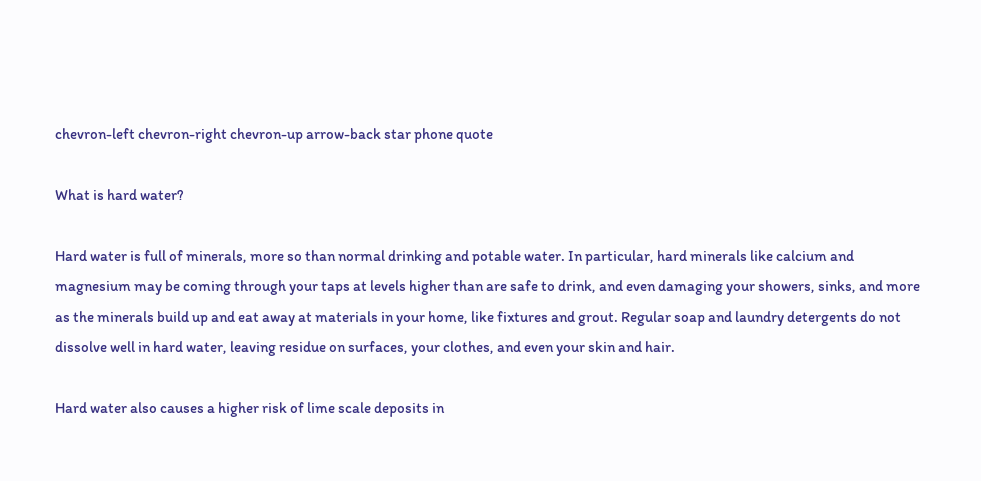chevron-left chevron-right chevron-up arrow-back star phone quote

What is hard water?

Hard water is full of minerals, more so than normal drinking and potable water. In particular, hard minerals like calcium and magnesium may be coming through your taps at levels higher than are safe to drink, and even damaging your showers, sinks, and more as the minerals build up and eat away at materials in your home, like fixtures and grout. Regular soap and laundry detergents do not dissolve well in hard water, leaving residue on surfaces, your clothes, and even your skin and hair.

Hard water also causes a higher risk of lime scale deposits in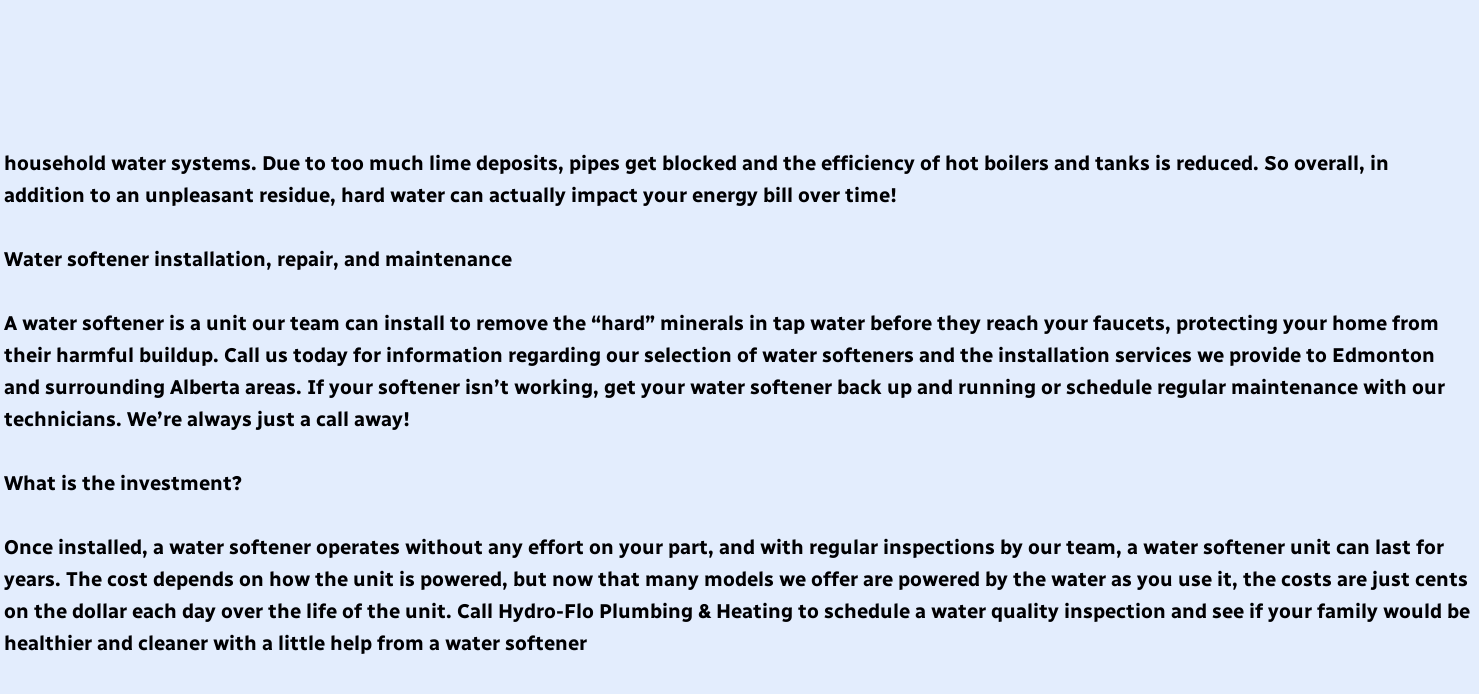household water systems. Due to too much lime deposits, pipes get blocked and the efficiency of hot boilers and tanks is reduced. So overall, in addition to an unpleasant residue, hard water can actually impact your energy bill over time!

Water softener installation, repair, and maintenance

A water softener is a unit our team can install to remove the “hard” minerals in tap water before they reach your faucets, protecting your home from their harmful buildup. Call us today for information regarding our selection of water softeners and the installation services we provide to Edmonton and surrounding Alberta areas. If your softener isn’t working, get your water softener back up and running or schedule regular maintenance with our technicians. We’re always just a call away!

What is the investment?

Once installed, a water softener operates without any effort on your part, and with regular inspections by our team, a water softener unit can last for years. The cost depends on how the unit is powered, but now that many models we offer are powered by the water as you use it, the costs are just cents on the dollar each day over the life of the unit. Call Hydro-Flo Plumbing & Heating to schedule a water quality inspection and see if your family would be healthier and cleaner with a little help from a water softener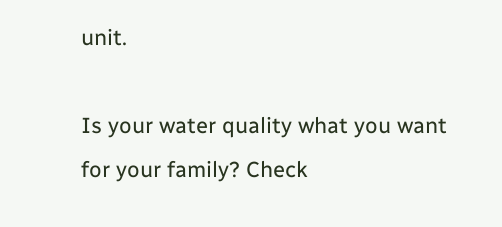unit.

Is your water quality what you want for your family? Check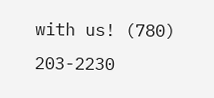with us! (780) 203-2230